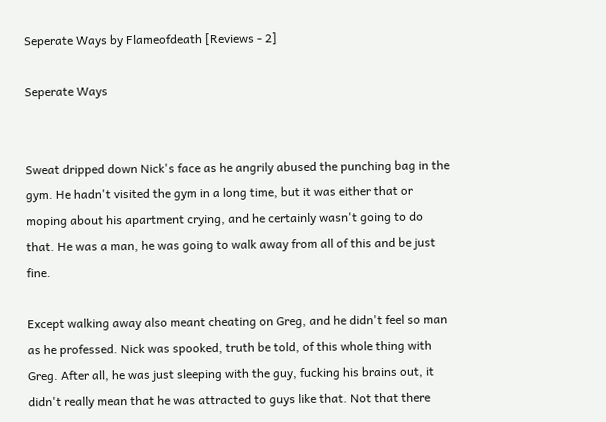Seperate Ways by Flameofdeath [Reviews - 2]

Seperate Ways


Sweat dripped down Nick's face as he angrily abused the punching bag in the gym. He hadn't visited the gym in a long time, but it was either that or moping about his apartment crying, and he certainly wasn't going to do that. He was a man, he was going to walk away from all of this and be just fine.

Except walking away also meant cheating on Greg, and he didn't feel so man as he professed. Nick was spooked, truth be told, of this whole thing with Greg. After all, he was just sleeping with the guy, fucking his brains out, it didn't really mean that he was attracted to guys like that. Not that there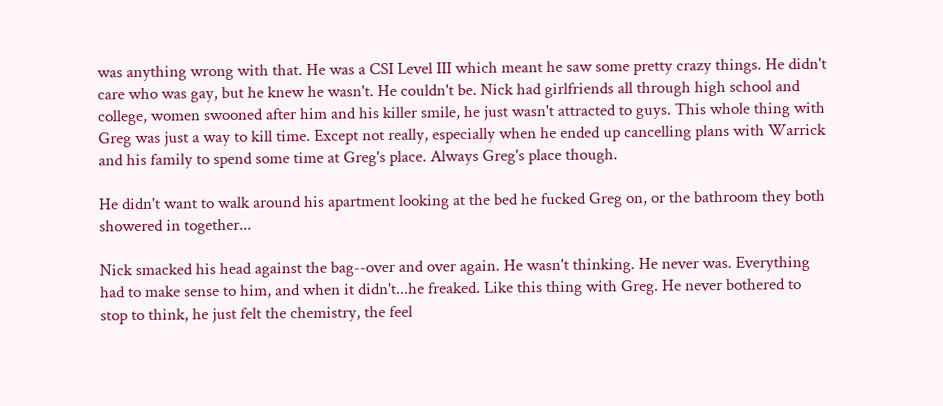was anything wrong with that. He was a CSI Level III which meant he saw some pretty crazy things. He didn't care who was gay, but he knew he wasn't. He couldn't be. Nick had girlfriends all through high school and college, women swooned after him and his killer smile, he just wasn't attracted to guys. This whole thing with Greg was just a way to kill time. Except not really, especially when he ended up cancelling plans with Warrick and his family to spend some time at Greg's place. Always Greg's place though.

He didn't want to walk around his apartment looking at the bed he fucked Greg on, or the bathroom they both showered in together...

Nick smacked his head against the bag--over and over again. He wasn't thinking. He never was. Everything had to make sense to him, and when it didn't...he freaked. Like this thing with Greg. He never bothered to stop to think, he just felt the chemistry, the feel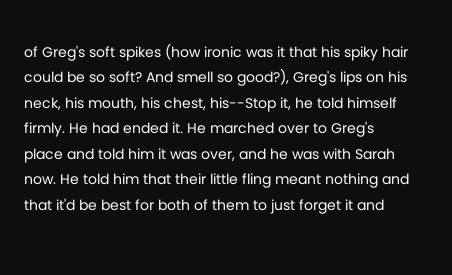of Greg's soft spikes (how ironic was it that his spiky hair could be so soft? And smell so good?), Greg's lips on his neck, his mouth, his chest, his--Stop it, he told himself firmly. He had ended it. He marched over to Greg's place and told him it was over, and he was with Sarah now. He told him that their little fling meant nothing and that it'd be best for both of them to just forget it and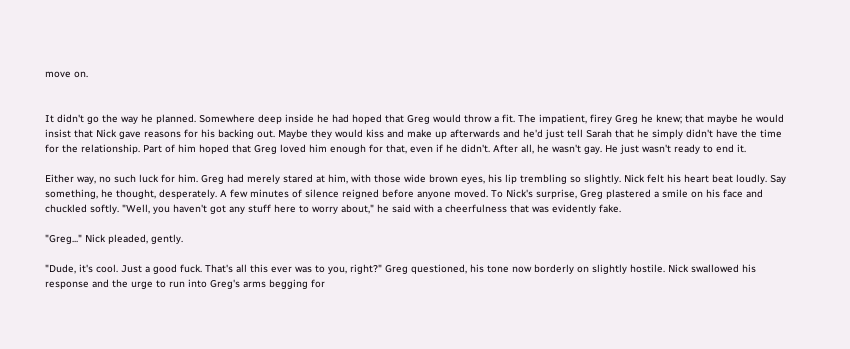move on.


It didn't go the way he planned. Somewhere deep inside he had hoped that Greg would throw a fit. The impatient, firey Greg he knew; that maybe he would insist that Nick gave reasons for his backing out. Maybe they would kiss and make up afterwards and he'd just tell Sarah that he simply didn't have the time for the relationship. Part of him hoped that Greg loved him enough for that, even if he didn't. After all, he wasn't gay. He just wasn't ready to end it.

Either way, no such luck for him. Greg had merely stared at him, with those wide brown eyes, his lip trembling so slightly. Nick felt his heart beat loudly. Say something, he thought, desperately. A few minutes of silence reigned before anyone moved. To Nick's surprise, Greg plastered a smile on his face and chuckled softly. "Well, you haven't got any stuff here to worry about," he said with a cheerfulness that was evidently fake.

"Greg..." Nick pleaded, gently.

"Dude, it's cool. Just a good fuck. That's all this ever was to you, right?" Greg questioned, his tone now borderly on slightly hostile. Nick swallowed his response and the urge to run into Greg's arms begging for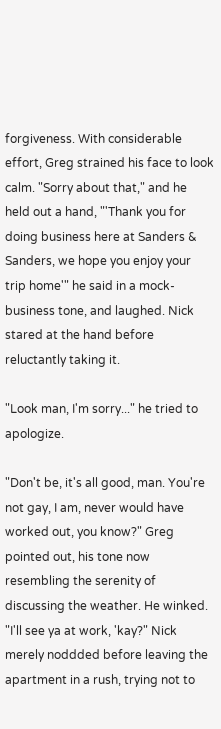forgiveness. With considerable effort, Greg strained his face to look calm. "Sorry about that," and he held out a hand, "'Thank you for doing business here at Sanders & Sanders, we hope you enjoy your trip home'" he said in a mock-business tone, and laughed. Nick stared at the hand before reluctantly taking it.

"Look man, I'm sorry..." he tried to apologize.

"Don't be, it's all good, man. You're not gay, I am, never would have worked out, you know?" Greg pointed out, his tone now resembling the serenity of discussing the weather. He winked. "I'll see ya at work, 'kay?" Nick merely noddded before leaving the apartment in a rush, trying not to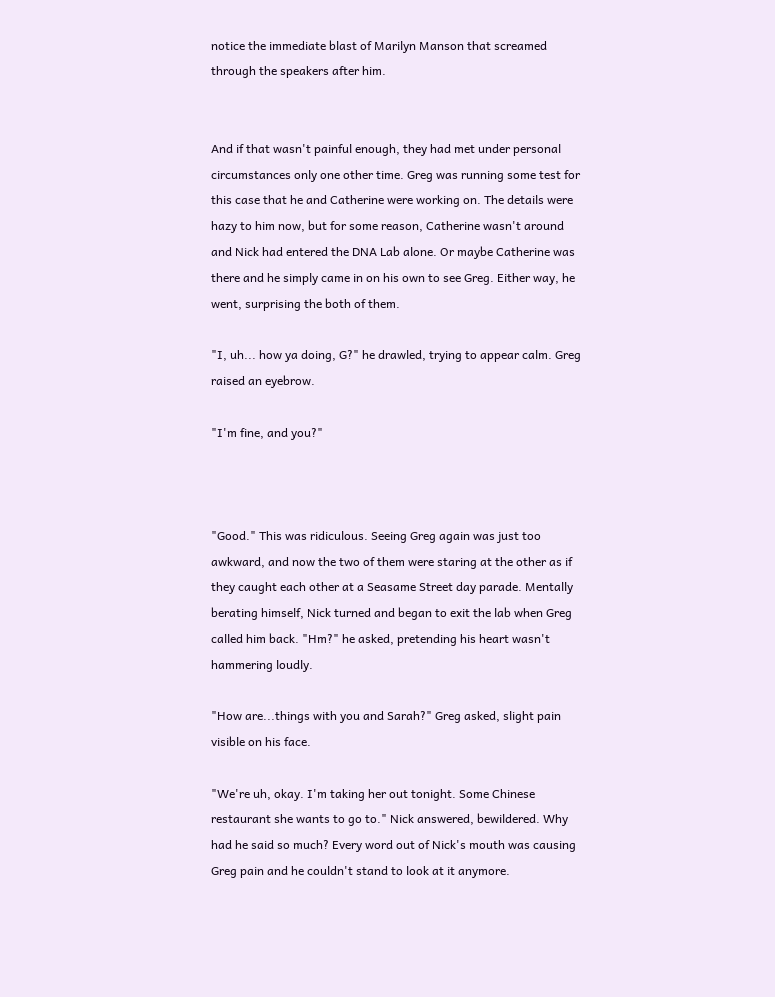notice the immediate blast of Marilyn Manson that screamed through the speakers after him.


And if that wasn't painful enough, they had met under personal circumstances only one other time. Greg was running some test for this case that he and Catherine were working on. The details were hazy to him now, but for some reason, Catherine wasn't around and Nick had entered the DNA Lab alone. Or maybe Catherine was there and he simply came in on his own to see Greg. Either way, he went, surprising the both of them.

"I, uh... how ya doing, G?" he drawled, trying to appear calm. Greg raised an eyebrow.

"I'm fine, and you?"



"Good." This was ridiculous. Seeing Greg again was just too awkward, and now the two of them were staring at the other as if they caught each other at a Seasame Street day parade. Mentally berating himself, Nick turned and began to exit the lab when Greg called him back. "Hm?" he asked, pretending his heart wasn't hammering loudly.

"How are...things with you and Sarah?" Greg asked, slight pain visible on his face.

"We're uh, okay. I'm taking her out tonight. Some Chinese restaurant she wants to go to." Nick answered, bewildered. Why had he said so much? Every word out of Nick's mouth was causing Greg pain and he couldn't stand to look at it anymore.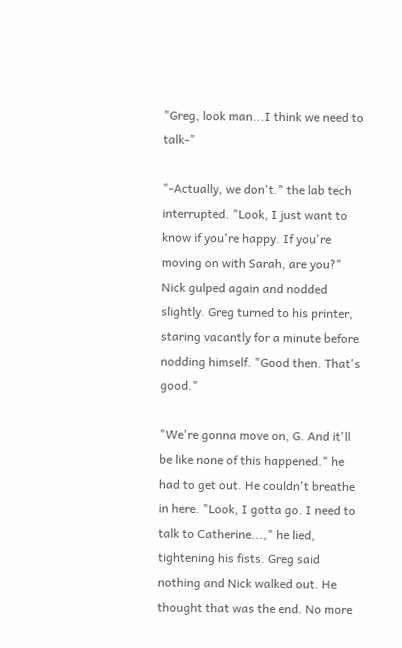"Greg, look man...I think we need to talk-"

"-Actually, we don't." the lab tech interrupted. "Look, I just want to know if you're happy. If you're moving on with Sarah, are you?" Nick gulped again and nodded slightly. Greg turned to his printer, staring vacantly for a minute before nodding himself. "Good then. That's good."

"We're gonna move on, G. And it'll be like none of this happened." he had to get out. He couldn't breathe in here. "Look, I gotta go. I need to talk to Catherine...," he lied, tightening his fists. Greg said nothing and Nick walked out. He thought that was the end. No more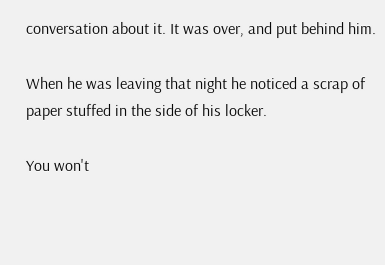conversation about it. It was over, and put behind him.

When he was leaving that night he noticed a scrap of paper stuffed in the side of his locker.

You won't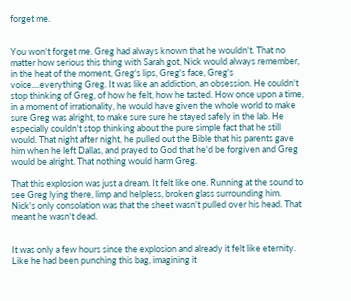forget me.


You won't forget me. Greg had always known that he wouldn't. That no matter how serious this thing with Sarah got, Nick would always remember, in the heat of the moment, Greg's lips, Greg's face, Greg's voice....everything Greg. It was like an addiction, an obsession. He couldn't stop thinking of Greg, of how he felt, how he tasted. How once upon a time, in a moment of irrationality, he would have given the whole world to make sure Greg was alright, to make sure sure he stayed safely in the lab. He especially couldn't stop thinking about the pure simple fact that he still would. That night after night, he pulled out the Bible that his parents gave him when he left Dallas, and prayed to God that he'd be forgiven and Greg would be alright. That nothing would harm Greg.

That this explosion was just a dream. It felt like one. Running at the sound to see Greg lying there, limp and helpless, broken glass surrounding him. Nick's only consolation was that the sheet wasn't pulled over his head. That meant he wasn't dead.


It was only a few hours since the explosion and already it felt like eternity. Like he had been punching this bag, imagining it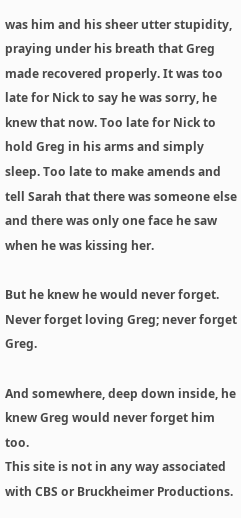was him and his sheer utter stupidity, praying under his breath that Greg made recovered properly. It was too late for Nick to say he was sorry, he knew that now. Too late for Nick to hold Greg in his arms and simply sleep. Too late to make amends and tell Sarah that there was someone else and there was only one face he saw when he was kissing her.

But he knew he would never forget. Never forget loving Greg; never forget Greg.

And somewhere, deep down inside, he knew Greg would never forget him too.
This site is not in any way associated with CBS or Bruckheimer Productions.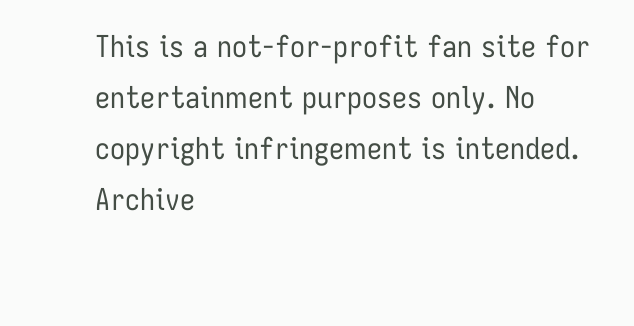This is a not-for-profit fan site for entertainment purposes only. No copyright infringement is intended. Archive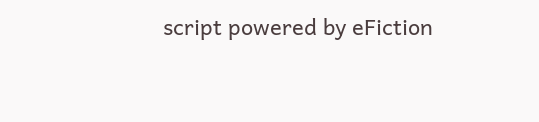script powered by eFiction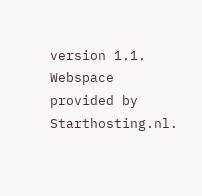version 1.1. Webspace provided by Starthosting.nl.